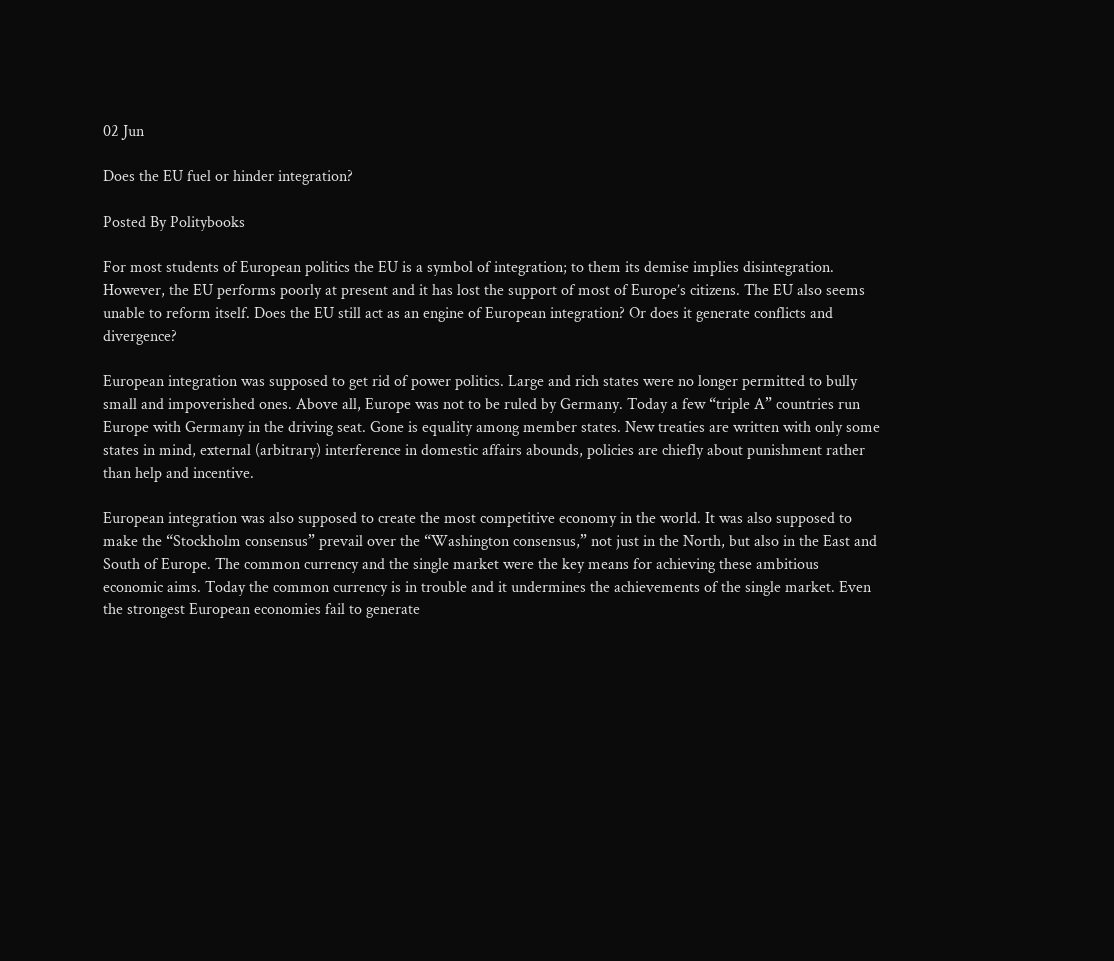02 Jun

Does the EU fuel or hinder integration?

Posted By Politybooks

For most students of European politics the EU is a symbol of integration; to them its demise implies disintegration. However, the EU performs poorly at present and it has lost the support of most of Europe’s citizens. The EU also seems unable to reform itself. Does the EU still act as an engine of European integration? Or does it generate conflicts and divergence?

European integration was supposed to get rid of power politics. Large and rich states were no longer permitted to bully small and impoverished ones. Above all, Europe was not to be ruled by Germany. Today a few “triple A” countries run Europe with Germany in the driving seat. Gone is equality among member states. New treaties are written with only some states in mind, external (arbitrary) interference in domestic affairs abounds, policies are chiefly about punishment rather than help and incentive.

European integration was also supposed to create the most competitive economy in the world. It was also supposed to make the “Stockholm consensus” prevail over the “Washington consensus,” not just in the North, but also in the East and South of Europe. The common currency and the single market were the key means for achieving these ambitious economic aims. Today the common currency is in trouble and it undermines the achievements of the single market. Even the strongest European economies fail to generate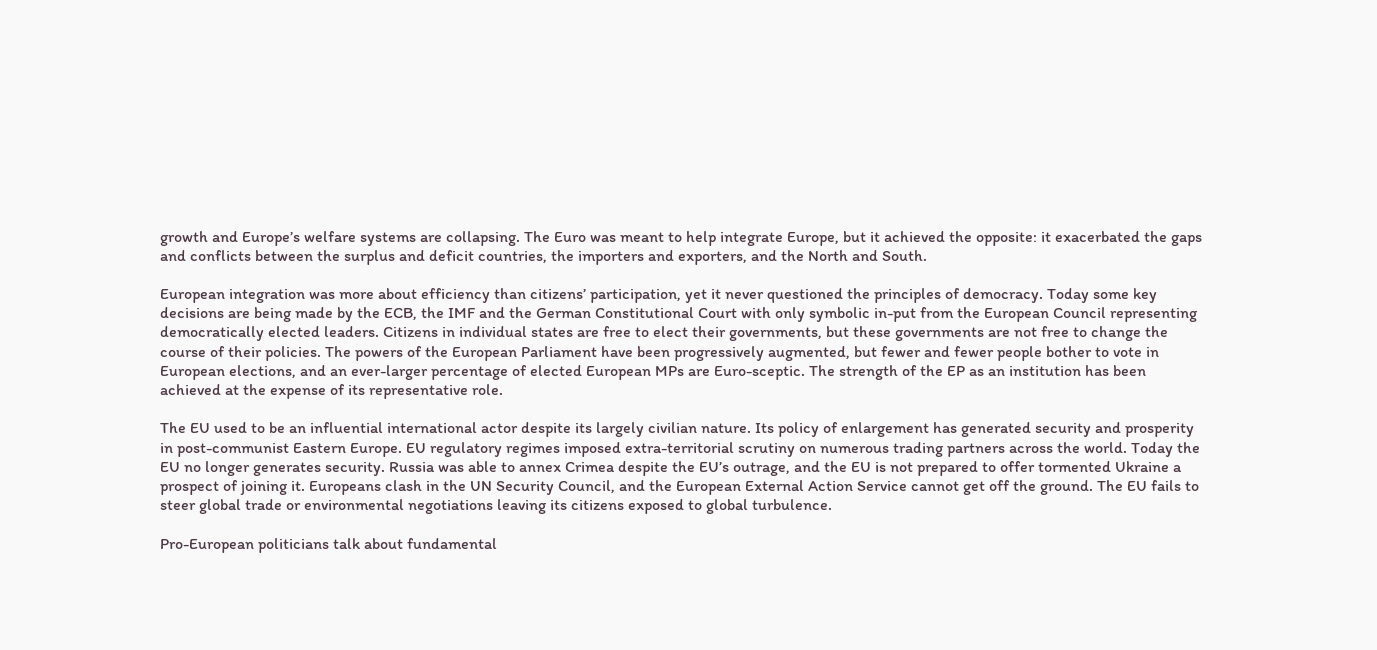growth and Europe’s welfare systems are collapsing. The Euro was meant to help integrate Europe, but it achieved the opposite: it exacerbated the gaps and conflicts between the surplus and deficit countries, the importers and exporters, and the North and South.

European integration was more about efficiency than citizens’ participation, yet it never questioned the principles of democracy. Today some key decisions are being made by the ECB, the IMF and the German Constitutional Court with only symbolic in-put from the European Council representing democratically elected leaders. Citizens in individual states are free to elect their governments, but these governments are not free to change the course of their policies. The powers of the European Parliament have been progressively augmented, but fewer and fewer people bother to vote in European elections, and an ever-larger percentage of elected European MPs are Euro-sceptic. The strength of the EP as an institution has been achieved at the expense of its representative role.

The EU used to be an influential international actor despite its largely civilian nature. Its policy of enlargement has generated security and prosperity in post-communist Eastern Europe. EU regulatory regimes imposed extra-territorial scrutiny on numerous trading partners across the world. Today the EU no longer generates security. Russia was able to annex Crimea despite the EU’s outrage, and the EU is not prepared to offer tormented Ukraine a prospect of joining it. Europeans clash in the UN Security Council, and the European External Action Service cannot get off the ground. The EU fails to steer global trade or environmental negotiations leaving its citizens exposed to global turbulence.

Pro-European politicians talk about fundamental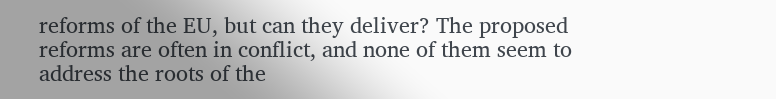reforms of the EU, but can they deliver? The proposed reforms are often in conflict, and none of them seem to address the roots of the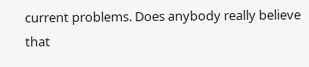current problems. Does anybody really believe that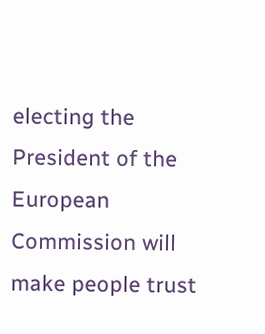electing the President of the European Commission will make people trust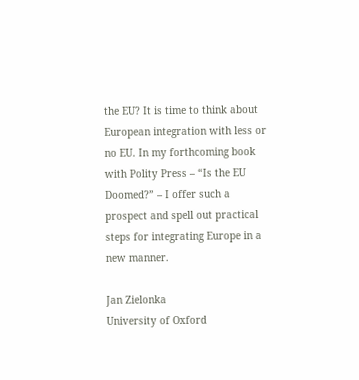the EU? It is time to think about European integration with less or no EU. In my forthcoming book with Polity Press – “Is the EU Doomed?” – I offer such a prospect and spell out practical steps for integrating Europe in a new manner.

Jan Zielonka
University of Oxford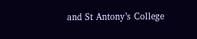and St Antony’s College